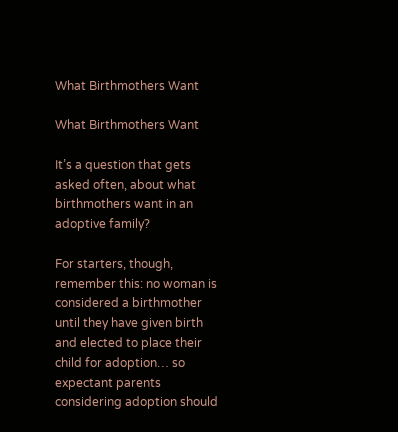What Birthmothers Want

What Birthmothers Want

It’s a question that gets asked often, about what birthmothers want in an adoptive family?

For starters, though, remember this: no woman is considered a birthmother until they have given birth and elected to place their child for adoption… so expectant parents considering adoption should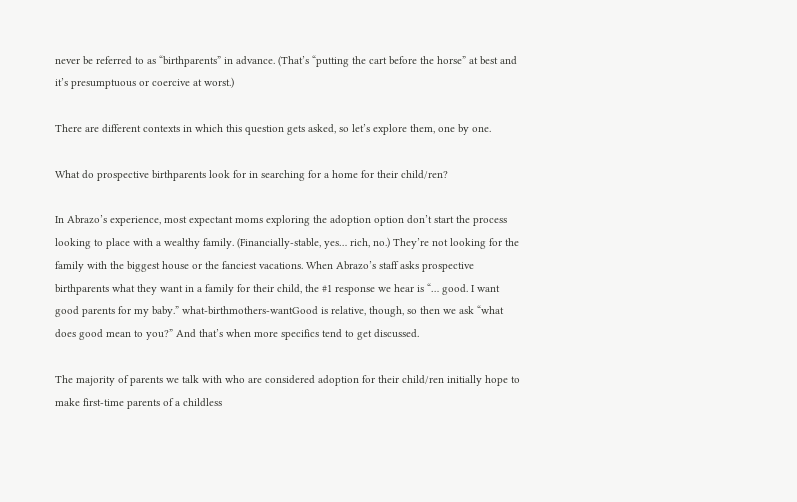never be referred to as “birthparents” in advance. (That’s “putting the cart before the horse” at best and it’s presumptuous or coercive at worst.)

There are different contexts in which this question gets asked, so let’s explore them, one by one.

What do prospective birthparents look for in searching for a home for their child/ren?

In Abrazo’s experience, most expectant moms exploring the adoption option don’t start the process looking to place with a wealthy family. (Financially-stable, yes… rich, no.) They’re not looking for the family with the biggest house or the fanciest vacations. When Abrazo’s staff asks prospective birthparents what they want in a family for their child, the #1 response we hear is “… good. I want good parents for my baby.” what-birthmothers-wantGood is relative, though, so then we ask “what does good mean to you?” And that’s when more specifics tend to get discussed.

The majority of parents we talk with who are considered adoption for their child/ren initially hope to make first-time parents of a childless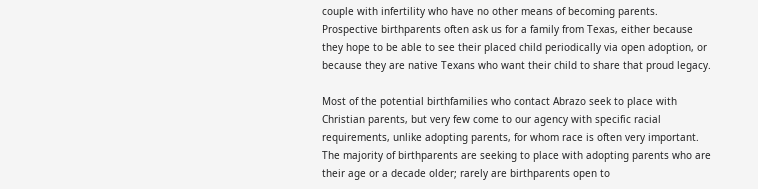couple with infertility who have no other means of becoming parents. Prospective birthparents often ask us for a family from Texas, either because they hope to be able to see their placed child periodically via open adoption, or because they are native Texans who want their child to share that proud legacy.

Most of the potential birthfamilies who contact Abrazo seek to place with Christian parents, but very few come to our agency with specific racial requirements, unlike adopting parents, for whom race is often very important. The majority of birthparents are seeking to place with adopting parents who are their age or a decade older; rarely are birthparents open to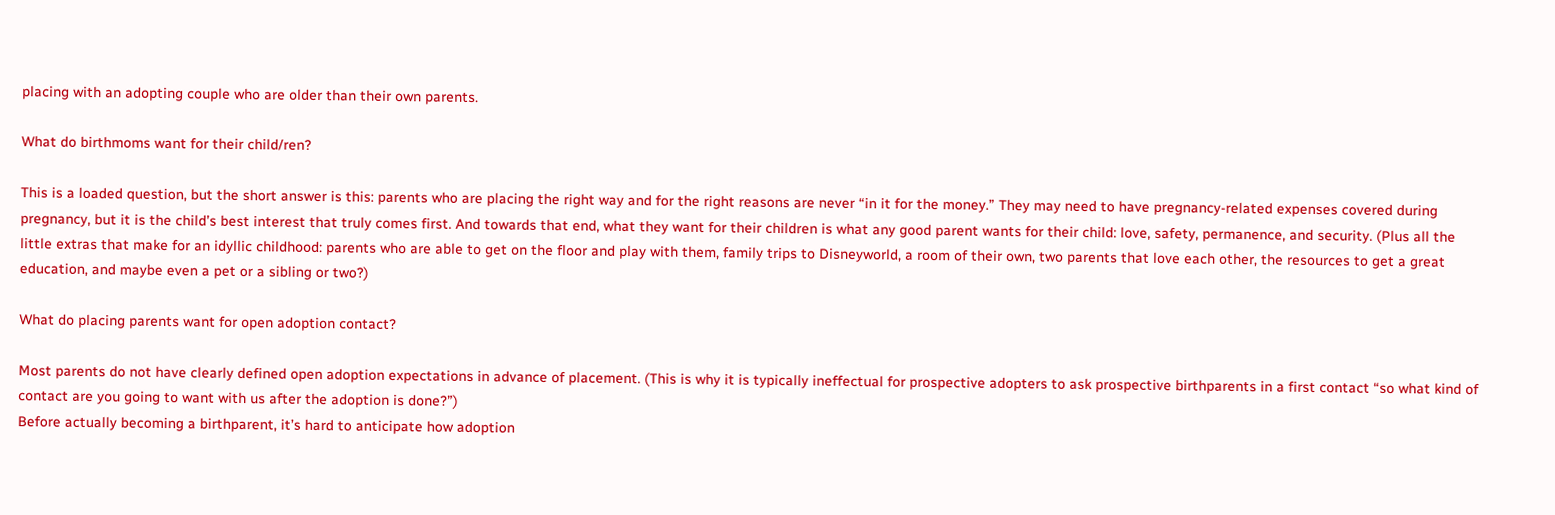placing with an adopting couple who are older than their own parents.

What do birthmoms want for their child/ren?

This is a loaded question, but the short answer is this: parents who are placing the right way and for the right reasons are never “in it for the money.” They may need to have pregnancy-related expenses covered during pregnancy, but it is the child’s best interest that truly comes first. And towards that end, what they want for their children is what any good parent wants for their child: love, safety, permanence, and security. (Plus all the little extras that make for an idyllic childhood: parents who are able to get on the floor and play with them, family trips to Disneyworld, a room of their own, two parents that love each other, the resources to get a great education, and maybe even a pet or a sibling or two?)

What do placing parents want for open adoption contact?

Most parents do not have clearly defined open adoption expectations in advance of placement. (This is why it is typically ineffectual for prospective adopters to ask prospective birthparents in a first contact “so what kind of contact are you going to want with us after the adoption is done?”)
Before actually becoming a birthparent, it’s hard to anticipate how adoption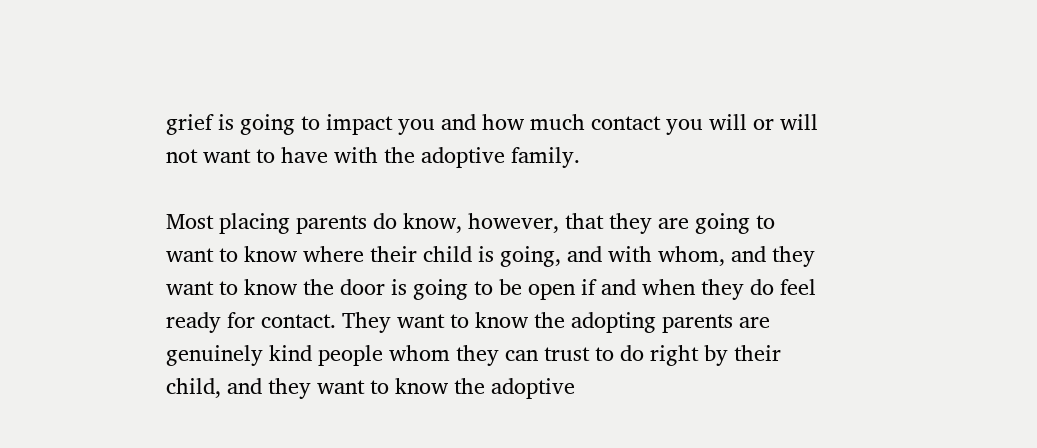grief is going to impact you and how much contact you will or will not want to have with the adoptive family.

Most placing parents do know, however, that they are going to want to know where their child is going, and with whom, and they want to know the door is going to be open if and when they do feel ready for contact. They want to know the adopting parents are genuinely kind people whom they can trust to do right by their child, and they want to know the adoptive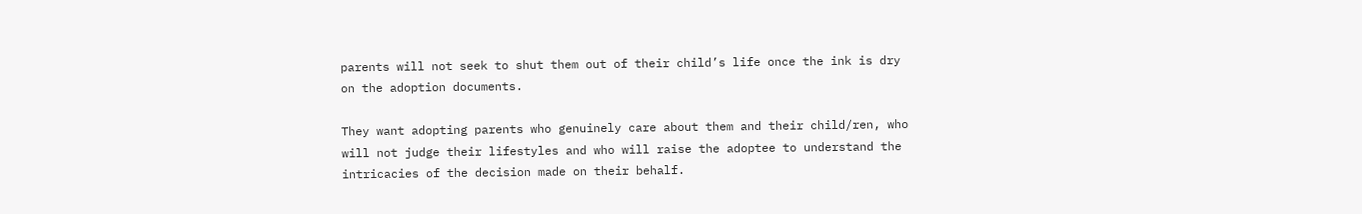parents will not seek to shut them out of their child’s life once the ink is dry on the adoption documents.

They want adopting parents who genuinely care about them and their child/ren, who will not judge their lifestyles and who will raise the adoptee to understand the intricacies of the decision made on their behalf.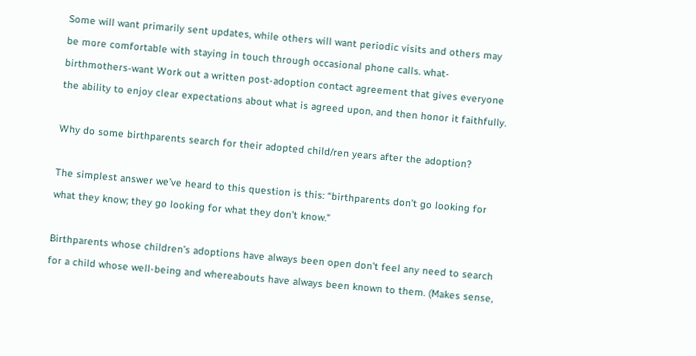Some will want primarily sent updates, while others will want periodic visits and others may be more comfortable with staying in touch through occasional phone calls. what-birthmothers-want Work out a written post-adoption contact agreement that gives everyone the ability to enjoy clear expectations about what is agreed upon, and then honor it faithfully.

Why do some birthparents search for their adopted child/ren years after the adoption?

The simplest answer we’ve heard to this question is this: “birthparents don’t go looking for what they know; they go looking for what they don’t know.”

Birthparents whose children’s adoptions have always been open don’t feel any need to search for a child whose well-being and whereabouts have always been known to them. (Makes sense,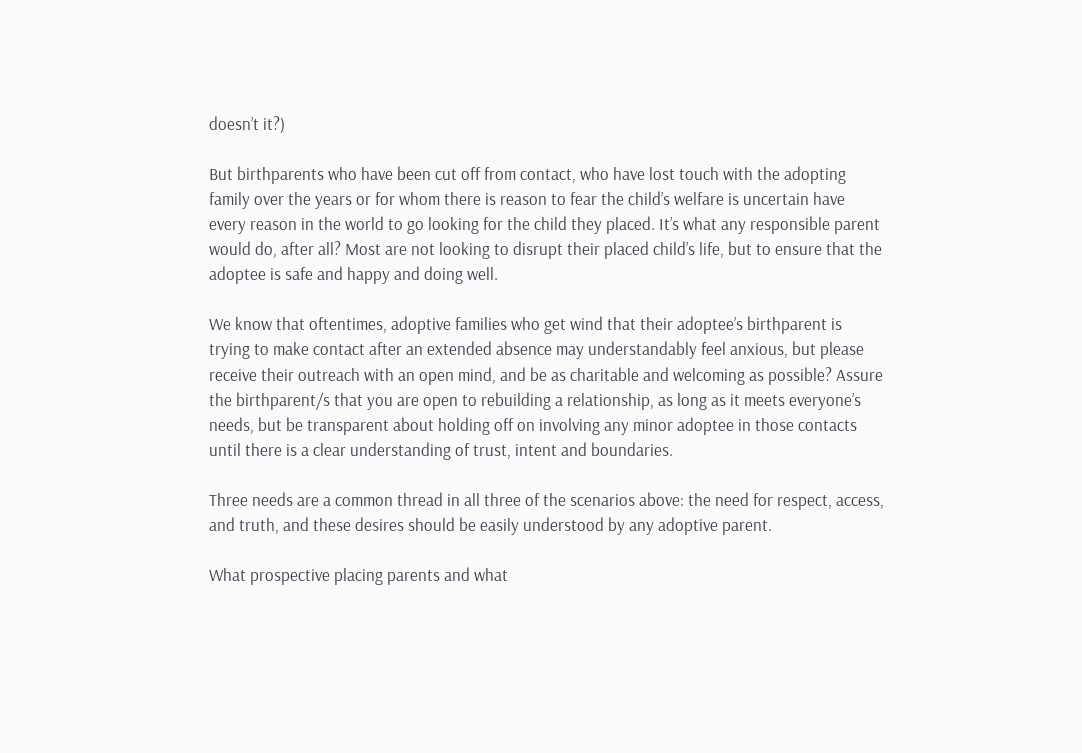doesn’t it?)

But birthparents who have been cut off from contact, who have lost touch with the adopting family over the years or for whom there is reason to fear the child’s welfare is uncertain have every reason in the world to go looking for the child they placed. It’s what any responsible parent would do, after all? Most are not looking to disrupt their placed child’s life, but to ensure that the adoptee is safe and happy and doing well.

We know that oftentimes, adoptive families who get wind that their adoptee’s birthparent is trying to make contact after an extended absence may understandably feel anxious, but please receive their outreach with an open mind, and be as charitable and welcoming as possible? Assure the birthparent/s that you are open to rebuilding a relationship, as long as it meets everyone’s needs, but be transparent about holding off on involving any minor adoptee in those contacts until there is a clear understanding of trust, intent and boundaries.

Three needs are a common thread in all three of the scenarios above: the need for respect, access, and truth, and these desires should be easily understood by any adoptive parent.

What prospective placing parents and what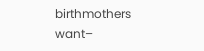birthmothers want–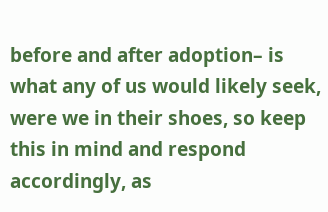before and after adoption– is what any of us would likely seek, were we in their shoes, so keep this in mind and respond accordingly, as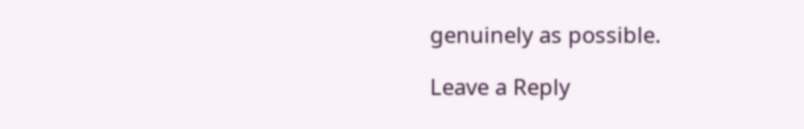genuinely as possible.

Leave a Reply